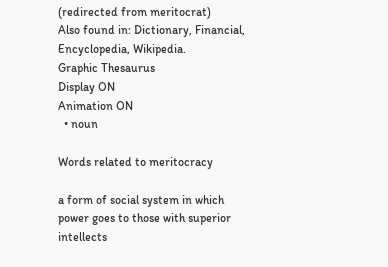(redirected from meritocrat)
Also found in: Dictionary, Financial, Encyclopedia, Wikipedia.
Graphic Thesaurus
Display ON
Animation ON
  • noun

Words related to meritocracy

a form of social system in which power goes to those with superior intellects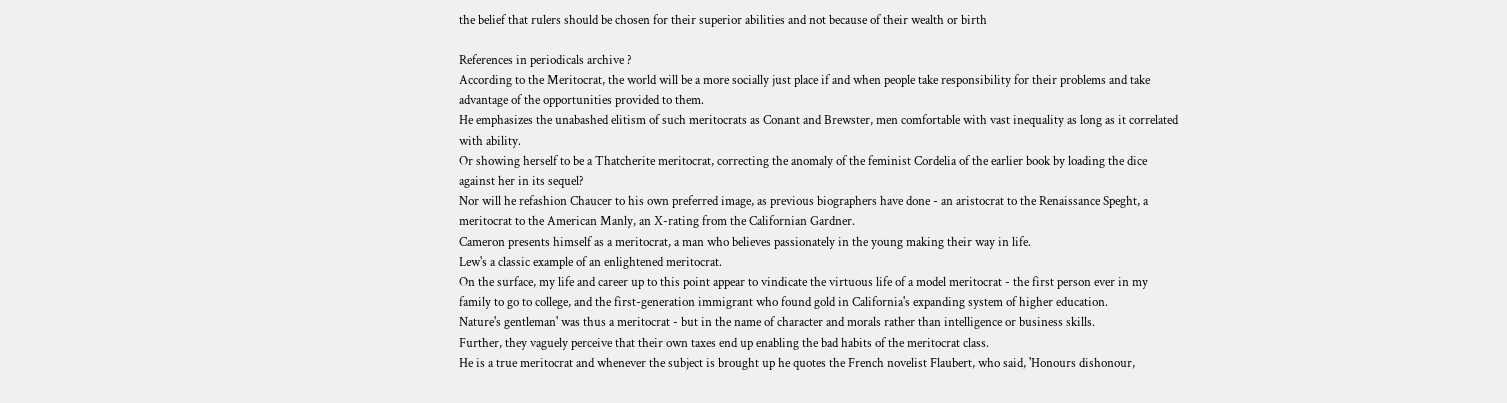the belief that rulers should be chosen for their superior abilities and not because of their wealth or birth

References in periodicals archive ?
According to the Meritocrat, the world will be a more socially just place if and when people take responsibility for their problems and take advantage of the opportunities provided to them.
He emphasizes the unabashed elitism of such meritocrats as Conant and Brewster, men comfortable with vast inequality as long as it correlated with ability.
Or showing herself to be a Thatcherite meritocrat, correcting the anomaly of the feminist Cordelia of the earlier book by loading the dice against her in its sequel?
Nor will he refashion Chaucer to his own preferred image, as previous biographers have done - an aristocrat to the Renaissance Speght, a meritocrat to the American Manly, an X-rating from the Californian Gardner.
Cameron presents himself as a meritocrat, a man who believes passionately in the young making their way in life.
Lew's a classic example of an enlightened meritocrat.
On the surface, my life and career up to this point appear to vindicate the virtuous life of a model meritocrat - the first person ever in my family to go to college, and the first-generation immigrant who found gold in California's expanding system of higher education.
Nature's gentleman' was thus a meritocrat - but in the name of character and morals rather than intelligence or business skills.
Further, they vaguely perceive that their own taxes end up enabling the bad habits of the meritocrat class.
He is a true meritocrat and whenever the subject is brought up he quotes the French novelist Flaubert, who said, 'Honours dishonour,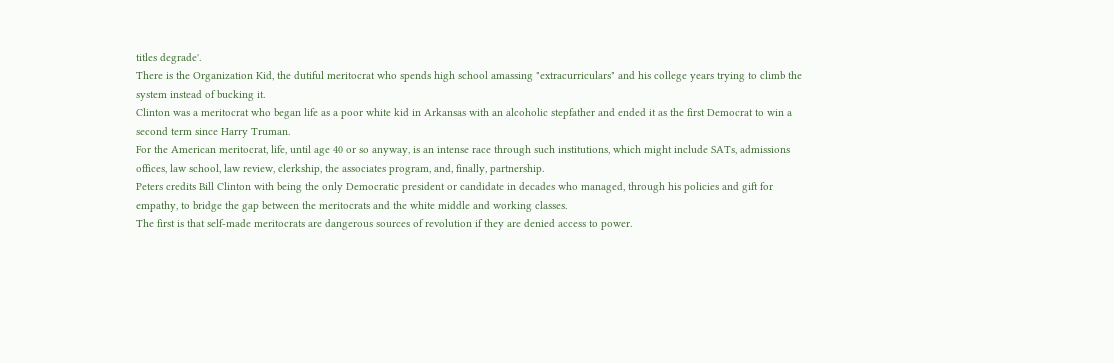titles degrade'.
There is the Organization Kid, the dutiful meritocrat who spends high school amassing "extracurriculars" and his college years trying to climb the system instead of bucking it.
Clinton was a meritocrat who began life as a poor white kid in Arkansas with an alcoholic stepfather and ended it as the first Democrat to win a second term since Harry Truman.
For the American meritocrat, life, until age 40 or so anyway, is an intense race through such institutions, which might include SATs, admissions offices, law school, law review, clerkship, the associates program, and, finally, partnership.
Peters credits Bill Clinton with being the only Democratic president or candidate in decades who managed, through his policies and gift for empathy, to bridge the gap between the meritocrats and the white middle and working classes.
The first is that self-made meritocrats are dangerous sources of revolution if they are denied access to power.